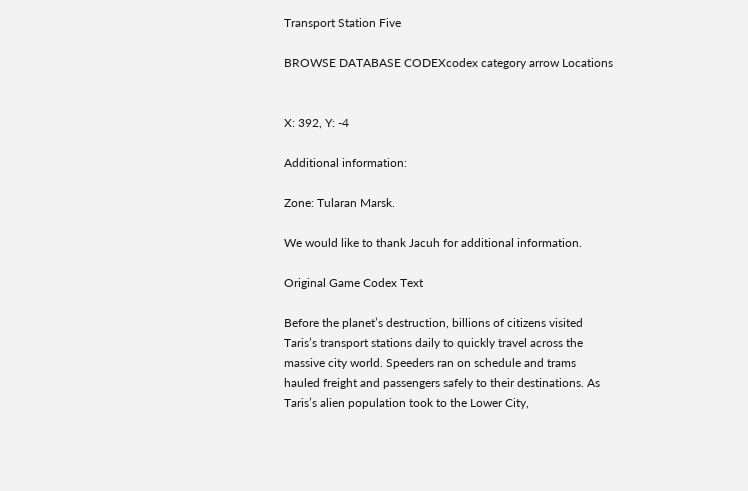Transport Station Five

BROWSE DATABASE CODEXcodex category arrow Locations


X: 392, Y: -4

Additional information:

Zone: Tularan Marsk.

We would like to thank Jacuh for additional information.

Original Game Codex Text

Before the planet’s destruction, billions of citizens visited Taris’s transport stations daily to quickly travel across the massive city world. Speeders ran on schedule and trams hauled freight and passengers safely to their destinations. As Taris’s alien population took to the Lower City,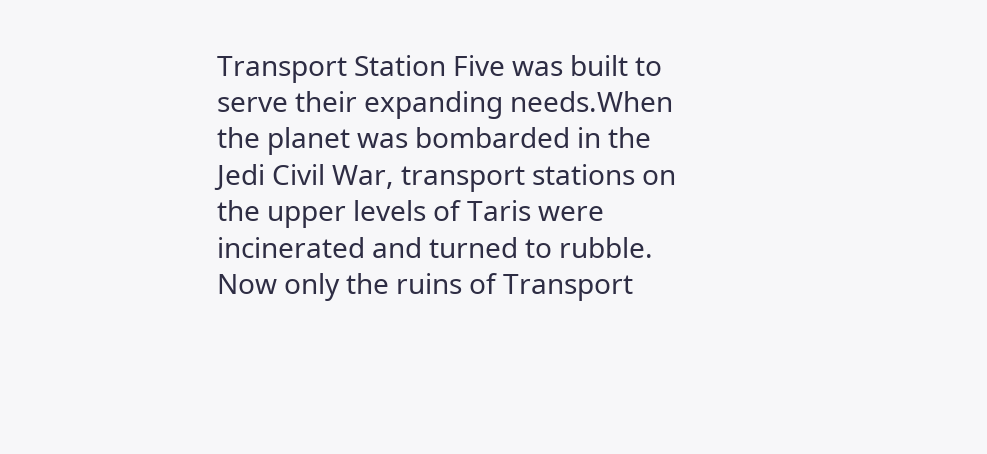Transport Station Five was built to serve their expanding needs.When the planet was bombarded in the Jedi Civil War, transport stations on the upper levels of Taris were incinerated and turned to rubble. Now only the ruins of Transport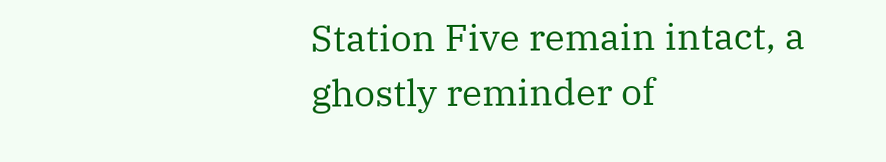Station Five remain intact, a ghostly reminder of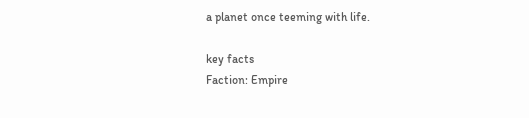a planet once teeming with life.

key facts
Faction: Empire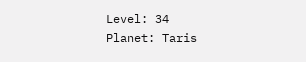Level: 34
Planet: Taris